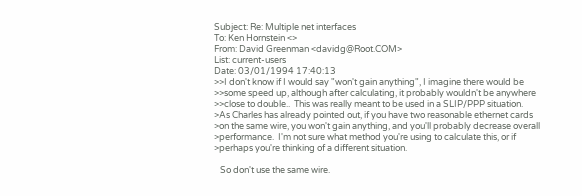Subject: Re: Multiple net interfaces
To: Ken Hornstein <>
From: David Greenman <davidg@Root.COM>
List: current-users
Date: 03/01/1994 17:40:13
>>I don't know if I would say "won't gain anything", I imagine there would be
>>some speed up, although after calculating, it probably wouldn't be anywhere
>>close to double..  This was really meant to be used in a SLIP/PPP situation.
>As Charles has already pointed out, if you have two reasonable ethernet cards
>on the same wire, you won't gain anything, and you'll probably decrease overall
>performance.  I'm not sure what method you're using to calculate this, or if
>perhaps you're thinking of a different situation.

   So don't use the same wire.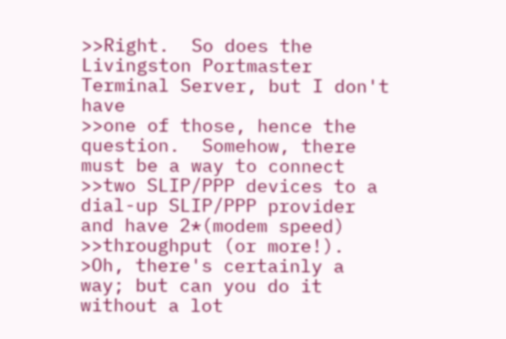>>Right.  So does the Livingston Portmaster Terminal Server, but I don't have
>>one of those, hence the question.  Somehow, there must be a way to connect
>>two SLIP/PPP devices to a dial-up SLIP/PPP provider and have 2*(modem speed)
>>throughput (or more!).
>Oh, there's certainly a way; but can you do it without a lot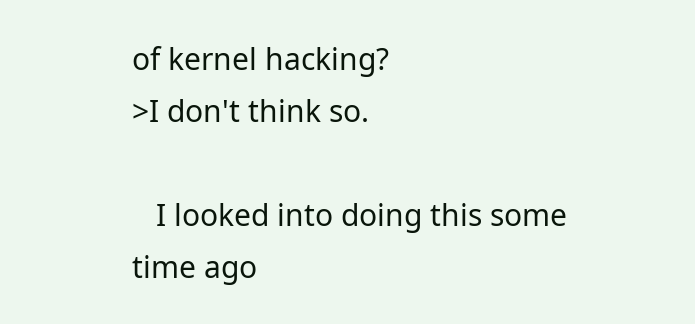of kernel hacking?
>I don't think so.

   I looked into doing this some time ago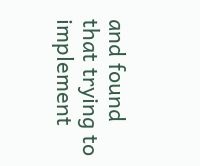and found that trying to implement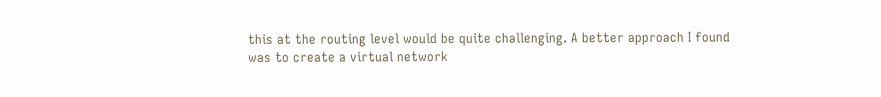this at the routing level would be quite challenging. A better approach I found
was to create a virtual network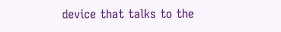device that talks to the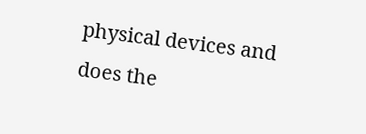physical devices and
does the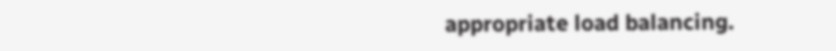appropriate load balancing.